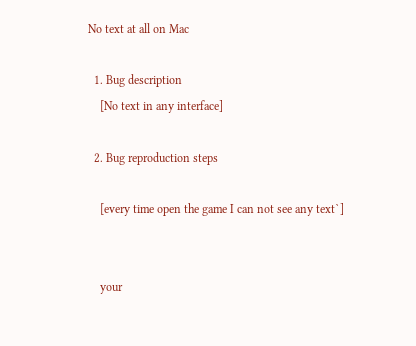No text at all on Mac

  1. Bug description
    [No text in any interface]

  2. Bug reproduction steps

    [every time open the game I can not see any text`]


    your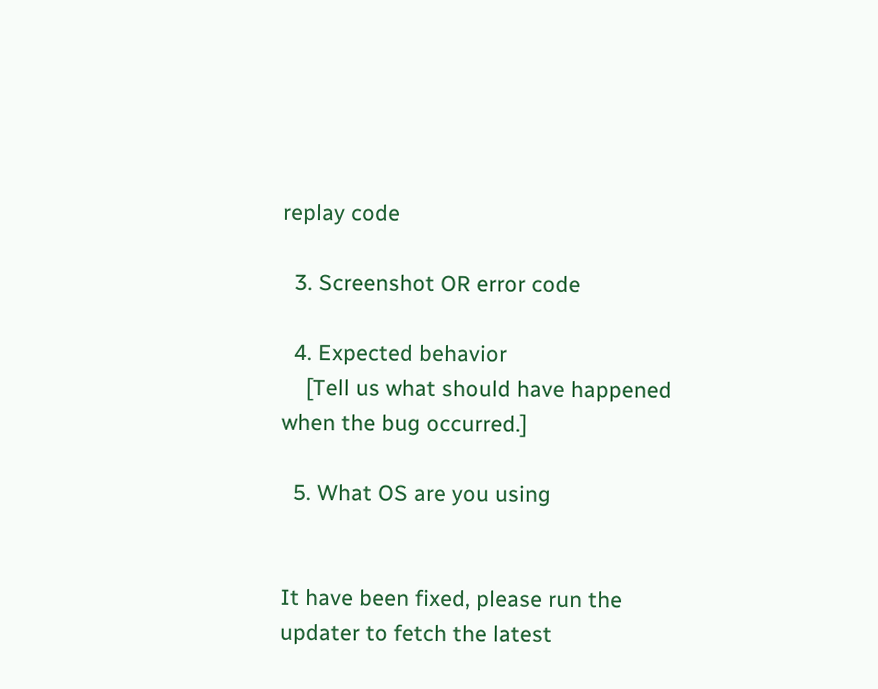replay code

  3. Screenshot OR error code

  4. Expected behavior
    [Tell us what should have happened when the bug occurred.]

  5. What OS are you using


It have been fixed, please run the updater to fetch the latest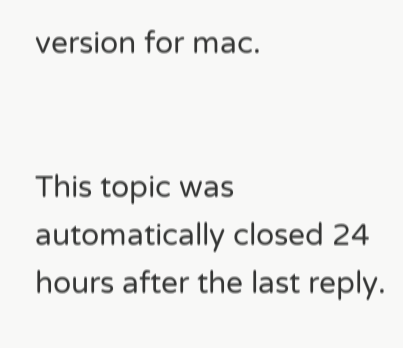version for mac.


This topic was automatically closed 24 hours after the last reply.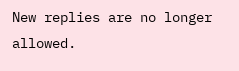New replies are no longer allowed.